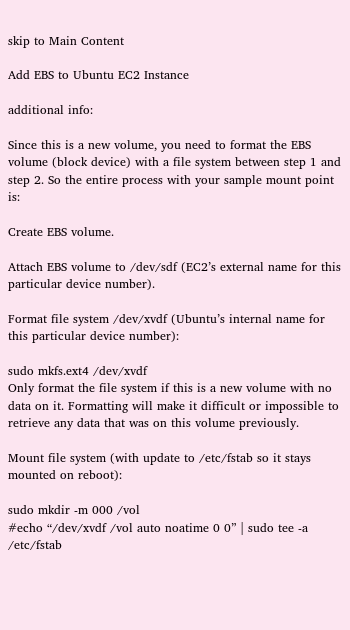skip to Main Content

Add EBS to Ubuntu EC2 Instance

additional info:

Since this is a new volume, you need to format the EBS volume (block device) with a file system between step 1 and step 2. So the entire process with your sample mount point is:

Create EBS volume.

Attach EBS volume to /dev/sdf (EC2’s external name for this particular device number).

Format file system /dev/xvdf (Ubuntu’s internal name for this particular device number):

sudo mkfs.ext4 /dev/xvdf
Only format the file system if this is a new volume with no data on it. Formatting will make it difficult or impossible to retrieve any data that was on this volume previously.

Mount file system (with update to /etc/fstab so it stays mounted on reboot):

sudo mkdir -m 000 /vol
#echo “/dev/xvdf /vol auto noatime 0 0” | sudo tee -a /etc/fstab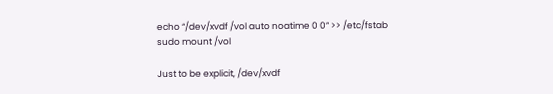echo “/dev/xvdf /vol auto noatime 0 0” >> /etc/fstab
sudo mount /vol

Just to be explicit, /dev/xvdf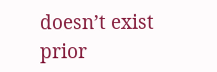doesn’t exist prior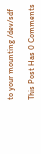to your mounting /dev/sdf

This Post Has 0 Comments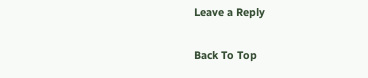Leave a Reply

Back To Top